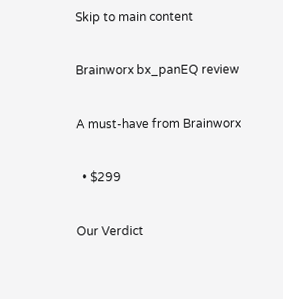Skip to main content

Brainworx bx_panEQ review

A must-have from Brainworx

  • $299

Our Verdict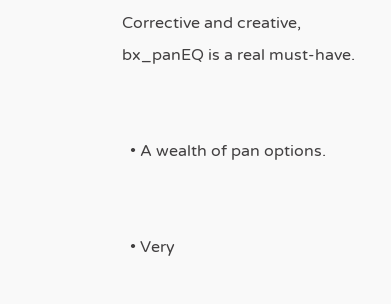Corrective and creative, bx_panEQ is a real must-have.


  • A wealth of pan options.


  • Very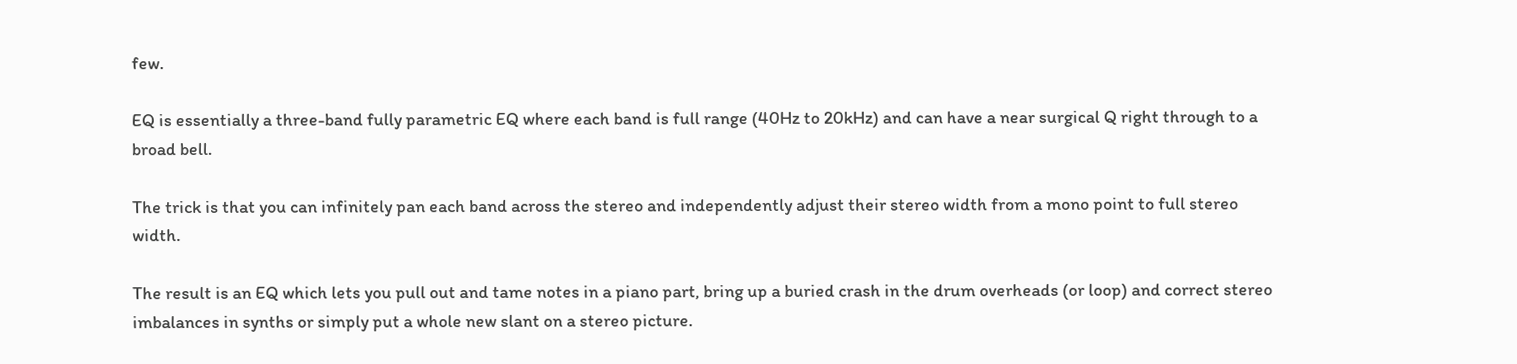few.

EQ is essentially a three-band fully parametric EQ where each band is full range (40Hz to 20kHz) and can have a near surgical Q right through to a broad bell.

The trick is that you can infinitely pan each band across the stereo and independently adjust their stereo width from a mono point to full stereo width.

The result is an EQ which lets you pull out and tame notes in a piano part, bring up a buried crash in the drum overheads (or loop) and correct stereo imbalances in synths or simply put a whole new slant on a stereo picture.